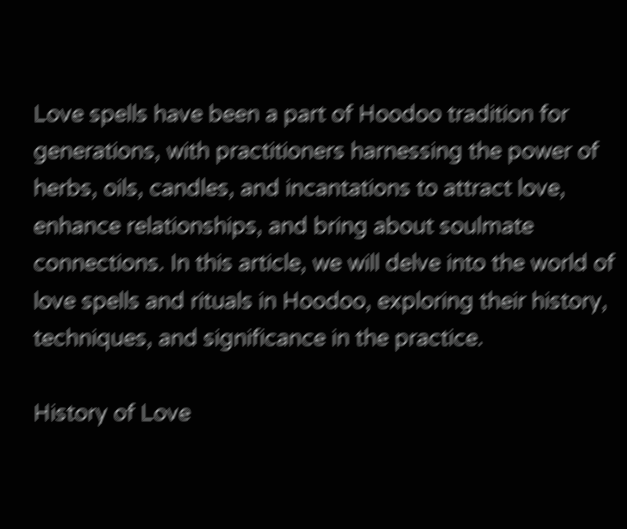Love spells have been a part of Hoodoo tradition for generations, with practitioners harnessing the power of herbs, oils, candles, and incantations to attract love, enhance relationships, and bring about soulmate connections. In this article, we will delve into the world of love spells and rituals in Hoodoo, exploring their history, techniques, and significance in the practice.

History of Love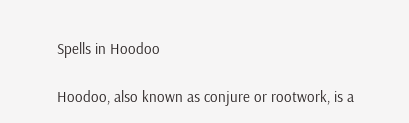Spells in Hoodoo

Hoodoo, also known as conjure or rootwork, is a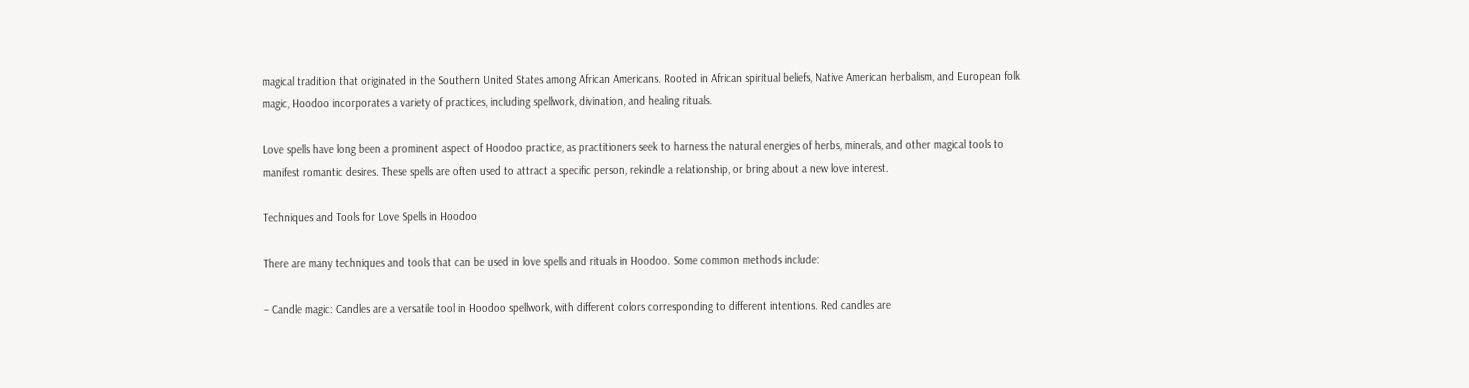magical tradition that originated in the Southern United States among African Americans. Rooted in African spiritual beliefs, Native American herbalism, and European folk magic, Hoodoo incorporates a variety of practices, including spellwork, divination, and healing rituals.

Love spells have long been a prominent aspect of Hoodoo practice, as practitioners seek to harness the natural energies of herbs, minerals, and other magical tools to manifest romantic desires. These spells are often used to attract a specific person, rekindle a relationship, or bring about a new love interest.

Techniques and Tools for Love Spells in Hoodoo

There are many techniques and tools that can be used in love spells and rituals in Hoodoo. Some common methods include:

– Candle magic: Candles are a versatile tool in Hoodoo spellwork, with different colors corresponding to different intentions. Red candles are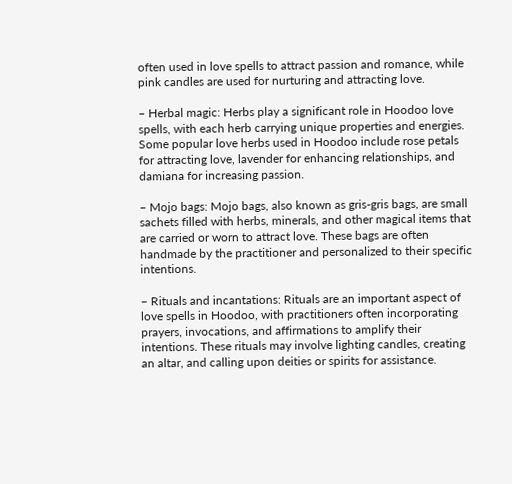often used in love spells to attract passion and romance, while pink candles are used for nurturing and attracting love.

– Herbal magic: Herbs play a significant role in Hoodoo love spells, with each herb carrying unique properties and energies. Some popular love herbs used in Hoodoo include rose petals for attracting love, lavender for enhancing relationships, and damiana for increasing passion.

– Mojo bags: Mojo bags, also known as gris-gris bags, are small sachets filled with herbs, minerals, and other magical items that are carried or worn to attract love. These bags are often handmade by the practitioner and personalized to their specific intentions.

– Rituals and incantations: Rituals are an important aspect of love spells in Hoodoo, with practitioners often incorporating prayers, invocations, and affirmations to amplify their intentions. These rituals may involve lighting candles, creating an altar, and calling upon deities or spirits for assistance.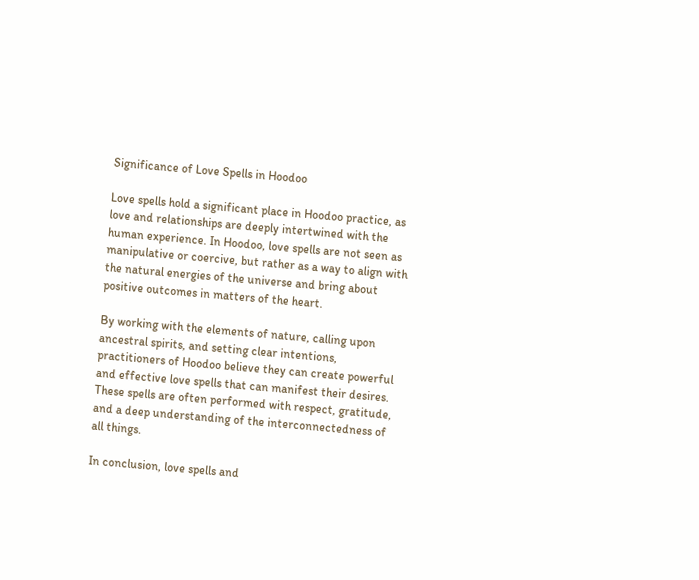Significance of Love Spells in Hoodoo

Love spells hold a significant place in Hoodoo practice, as love and relationships are deeply intertwined with the human experience. In Hoodoo, love spells are not seen as manipulative or coercive, but rather as a way to align with the natural energies of the universe and bring about positive outcomes in matters of the heart.

By working with the elements of nature, calling upon ancestral spirits, and setting clear intentions, practitioners of Hoodoo believe they can create powerful and effective love spells that can manifest their desires. These spells are often performed with respect, gratitude, and a deep understanding of the interconnectedness of all things.

In conclusion, love spells and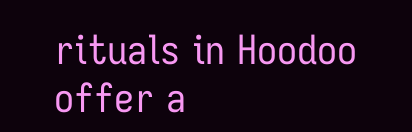rituals in Hoodoo offer a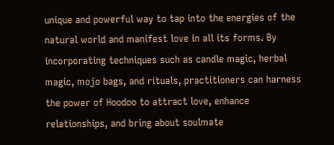unique and powerful way to tap into the energies of the natural world and manifest love in all its forms. By incorporating techniques such as candle magic, herbal magic, mojo bags, and rituals, practitioners can harness the power of Hoodoo to attract love, enhance relationships, and bring about soulmate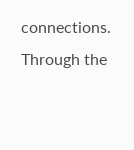connections. Through the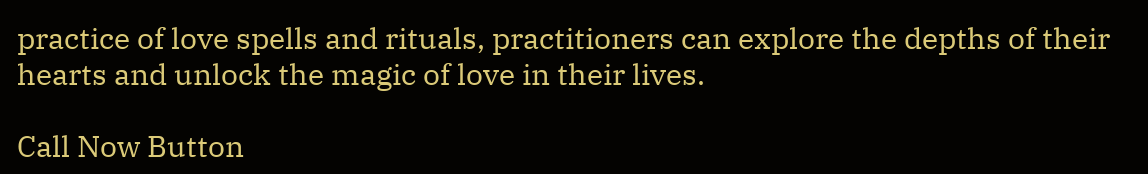practice of love spells and rituals, practitioners can explore the depths of their hearts and unlock the magic of love in their lives.

Call Now Button